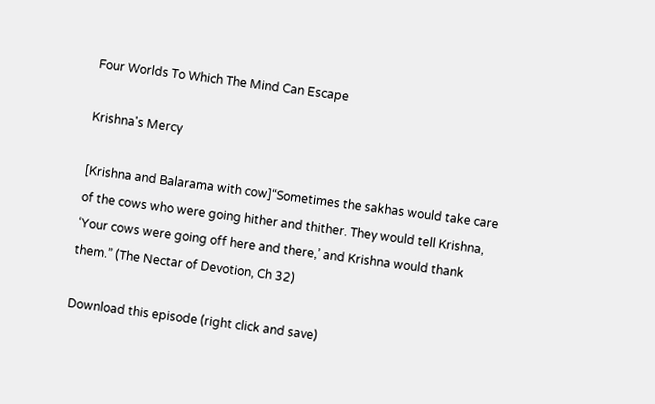Four Worlds To Which The Mind Can Escape

Krishna's Mercy

[Krishna and Balarama with cow]“Sometimes the sakhas would take care of the cows who were going hither and thither. They would tell Krishna, ‘Your cows were going off here and there,’ and Krishna would thank them.” (The Nectar of Devotion, Ch 32)

Download this episode (right click and save)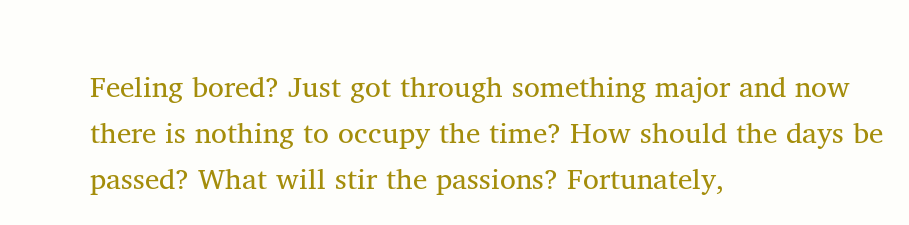Feeling bored? Just got through something major and now there is nothing to occupy the time? How should the days be passed? What will stir the passions? Fortunately,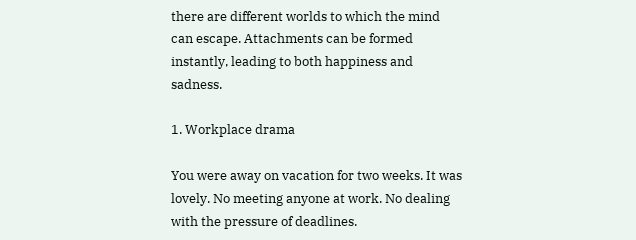there are different worlds to which the mind can escape. Attachments can be formed instantly, leading to both happiness and sadness.

1. Workplace drama

You were away on vacation for two weeks. It was lovely. No meeting anyone at work. No dealing with the pressure of deadlines.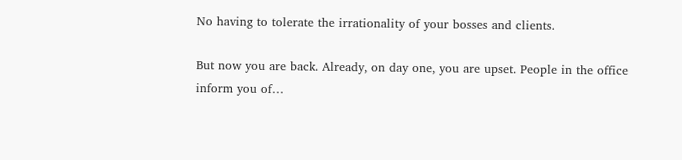No having to tolerate the irrationality of your bosses and clients.

But now you are back. Already, on day one, you are upset. People in the office inform you of…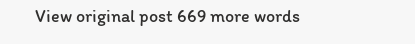View original post 669 more words